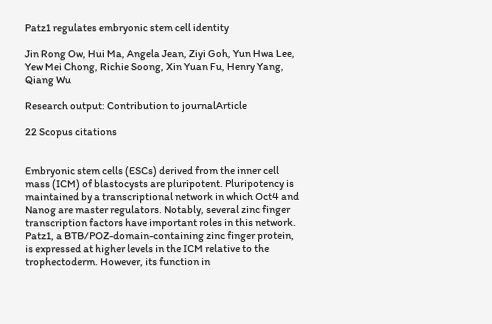Patz1 regulates embryonic stem cell identity

Jin Rong Ow, Hui Ma, Angela Jean, Ziyi Goh, Yun Hwa Lee, Yew Mei Chong, Richie Soong, Xin Yuan Fu, Henry Yang, Qiang Wu

Research output: Contribution to journalArticle

22 Scopus citations


Embryonic stem cells (ESCs) derived from the inner cell mass (ICM) of blastocysts are pluripotent. Pluripotency is maintained by a transcriptional network in which Oct4 and Nanog are master regulators. Notably, several zinc finger transcription factors have important roles in this network. Patz1, a BTB/POZ-domain-containing zinc finger protein, is expressed at higher levels in the ICM relative to the trophectoderm. However, its function in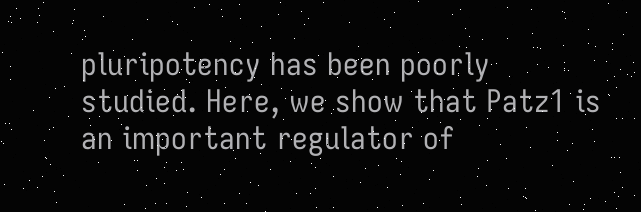pluripotency has been poorly studied. Here, we show that Patz1 is an important regulator of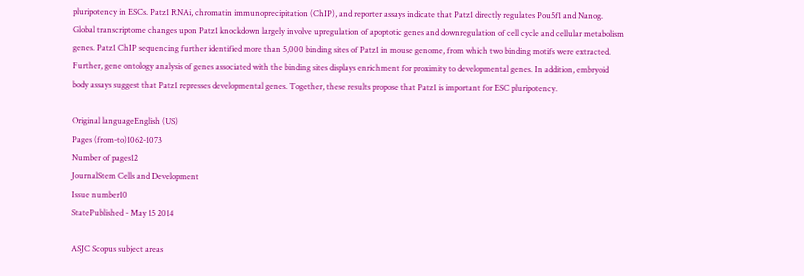pluripotency in ESCs. Patz1 RNAi, chromatin immunoprecipitation (ChIP), and reporter assays indicate that Patz1 directly regulates Pou5f1 and Nanog. Global transcriptome changes upon Patz1 knockdown largely involve upregulation of apoptotic genes and downregulation of cell cycle and cellular metabolism genes. Patz1 ChIP sequencing further identified more than 5,000 binding sites of Patz1 in mouse genome, from which two binding motifs were extracted. Further, gene ontology analysis of genes associated with the binding sites displays enrichment for proximity to developmental genes. In addition, embryoid body assays suggest that Patz1 represses developmental genes. Together, these results propose that Patz1 is important for ESC pluripotency.

Original languageEnglish (US)
Pages (from-to)1062-1073
Number of pages12
JournalStem Cells and Development
Issue number10
StatePublished - May 15 2014

ASJC Scopus subject areas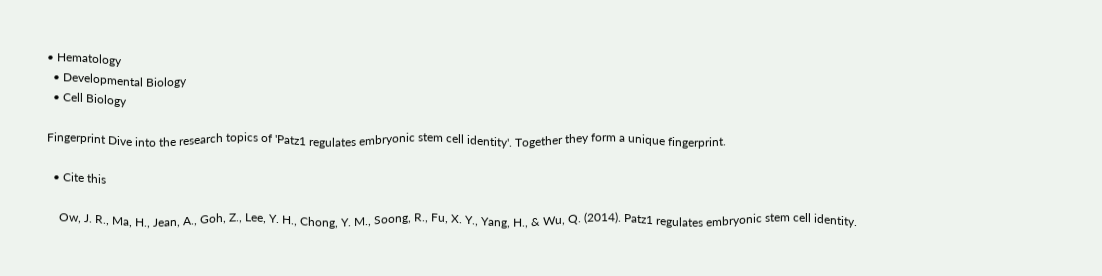• Hematology
  • Developmental Biology
  • Cell Biology

Fingerprint Dive into the research topics of 'Patz1 regulates embryonic stem cell identity'. Together they form a unique fingerprint.

  • Cite this

    Ow, J. R., Ma, H., Jean, A., Goh, Z., Lee, Y. H., Chong, Y. M., Soong, R., Fu, X. Y., Yang, H., & Wu, Q. (2014). Patz1 regulates embryonic stem cell identity.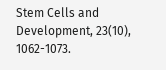Stem Cells and Development, 23(10), 1062-1073.